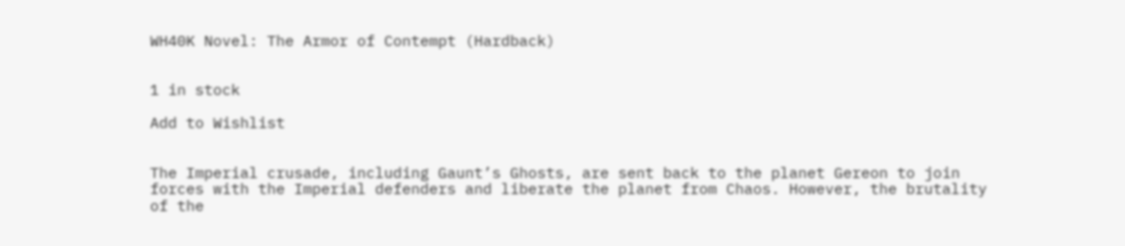WH40K Novel: The Armor of Contempt (Hardback)


1 in stock

Add to Wishlist


The Imperial crusade, including Gaunt’s Ghosts, are sent back to the planet Gereon to join forces with the Imperial defenders and liberate the planet from Chaos. However, the brutality of the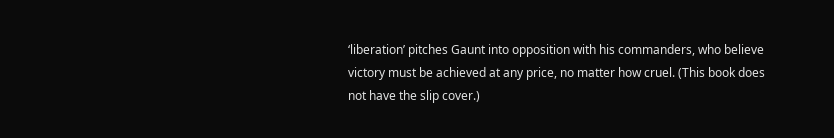‘liberation’ pitches Gaunt into opposition with his commanders, who believe victory must be achieved at any price, no matter how cruel. (This book does not have the slip cover.)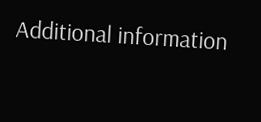Additional information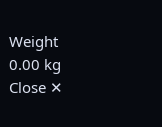Weight 0.00 kg
Close ✕